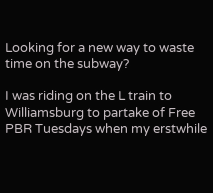Looking for a new way to waste time on the subway?

I was riding on the L train to Williamsburg to partake of Free PBR Tuesdays when my erstwhile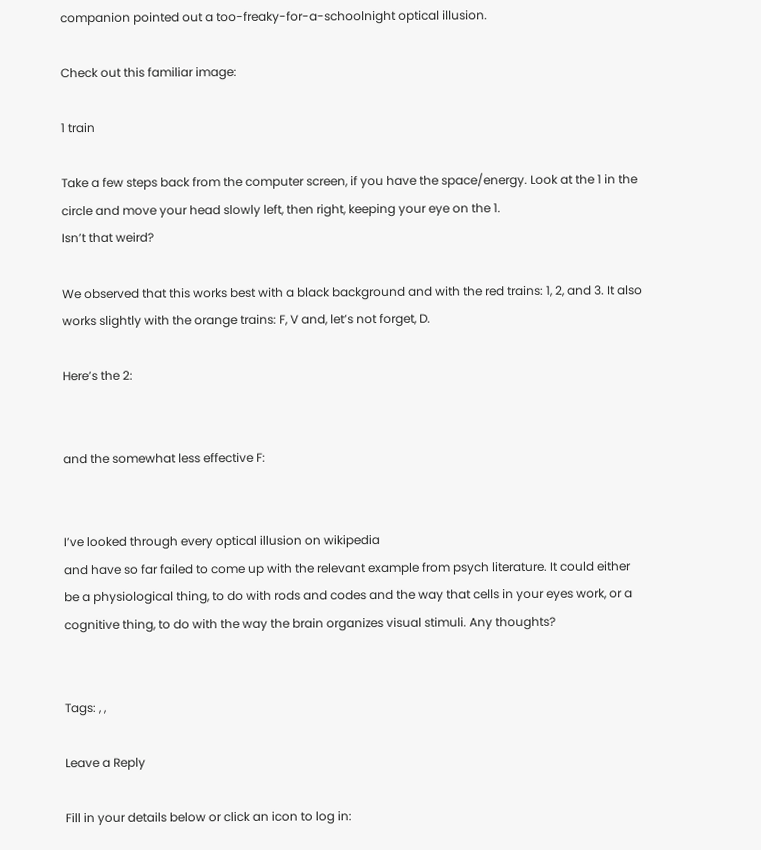companion pointed out a too-freaky-for-a-schoolnight optical illusion.

Check out this familiar image:

1 train

Take a few steps back from the computer screen, if you have the space/energy. Look at the 1 in the circle and move your head slowly left, then right, keeping your eye on the 1.
Isn’t that weird?

We observed that this works best with a black background and with the red trains: 1, 2, and 3. It also works slightly with the orange trains: F, V and, let’s not forget, D.

Here’s the 2:


and the somewhat less effective F:


I’ve looked through every optical illusion on wikipedia
and have so far failed to come up with the relevant example from psych literature. It could either be a physiological thing, to do with rods and codes and the way that cells in your eyes work, or a cognitive thing, to do with the way the brain organizes visual stimuli. Any thoughts?


Tags: , ,

Leave a Reply

Fill in your details below or click an icon to log in: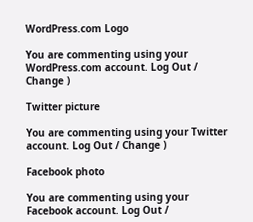WordPress.com Logo

You are commenting using your WordPress.com account. Log Out / Change )

Twitter picture

You are commenting using your Twitter account. Log Out / Change )

Facebook photo

You are commenting using your Facebook account. Log Out /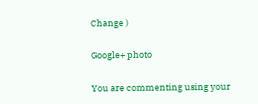Change )

Google+ photo

You are commenting using your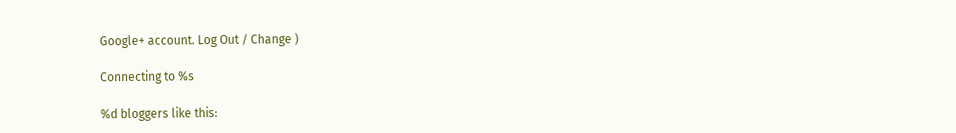Google+ account. Log Out / Change )

Connecting to %s

%d bloggers like this: